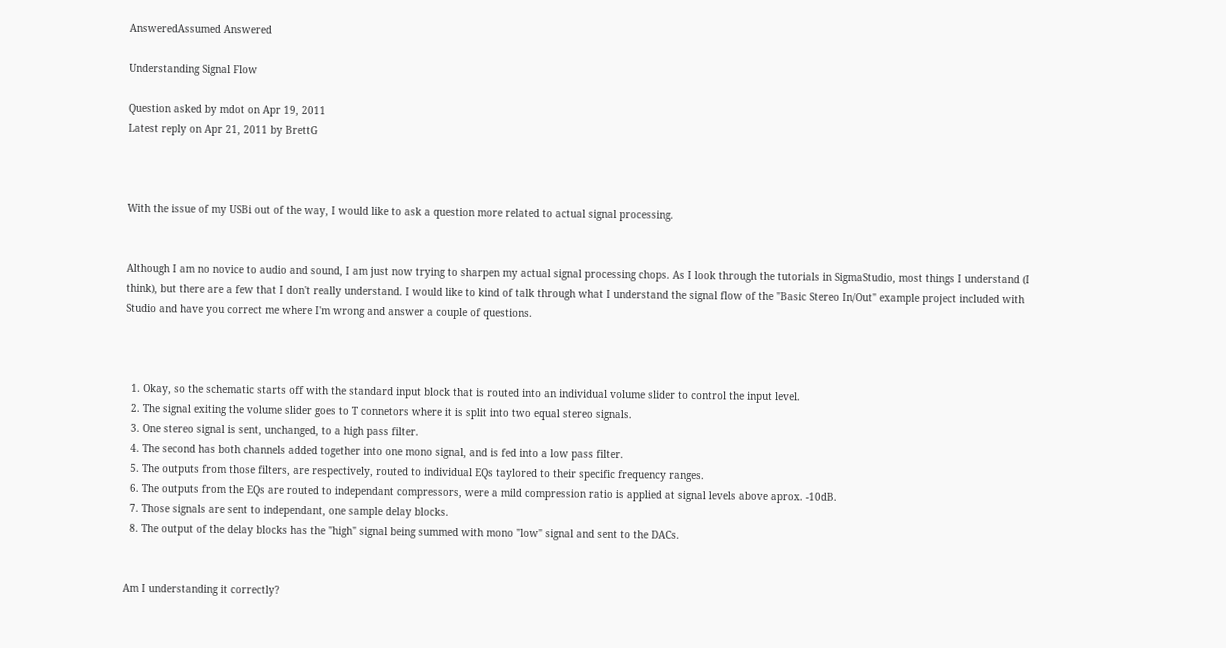AnsweredAssumed Answered

Understanding Signal Flow

Question asked by mdot on Apr 19, 2011
Latest reply on Apr 21, 2011 by BrettG



With the issue of my USBi out of the way, I would like to ask a question more related to actual signal processing.


Although I am no novice to audio and sound, I am just now trying to sharpen my actual signal processing chops. As I look through the tutorials in SigmaStudio, most things I understand (I think), but there are a few that I don't really understand. I would like to kind of talk through what I understand the signal flow of the "Basic Stereo In/Out" example project included with Studio and have you correct me where I'm wrong and answer a couple of questions.



  1. Okay, so the schematic starts off with the standard input block that is routed into an individual volume slider to control the input level.
  2. The signal exiting the volume slider goes to T connetors where it is split into two equal stereo signals.
  3. One stereo signal is sent, unchanged, to a high pass filter.
  4. The second has both channels added together into one mono signal, and is fed into a low pass filter.
  5. The outputs from those filters, are respectively, routed to individual EQs taylored to their specific frequency ranges.
  6. The outputs from the EQs are routed to independant compressors, were a mild compression ratio is applied at signal levels above aprox. -10dB.
  7. Those signals are sent to independant, one sample delay blocks.
  8. The output of the delay blocks has the "high" signal being summed with mono "low" signal and sent to the DACs.


Am I understanding it correctly?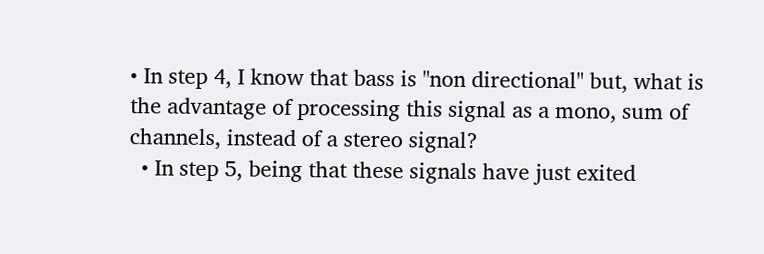• In step 4, I know that bass is "non directional" but, what is the advantage of processing this signal as a mono, sum of channels, instead of a stereo signal?
  • In step 5, being that these signals have just exited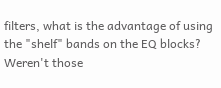filters, what is the advantage of using the "shelf" bands on the EQ blocks? Weren't those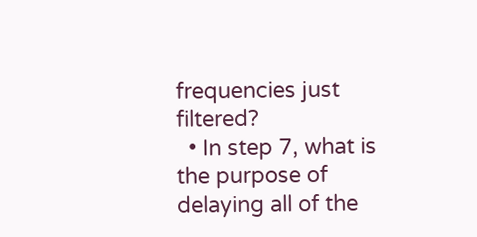frequencies just filtered?
  • In step 7, what is the purpose of delaying all of the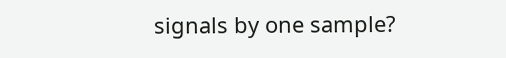signals by one sample?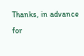Thanks, in advance for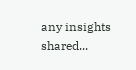any insights shared...